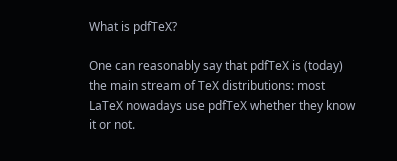What is pdfTeX?

One can reasonably say that pdfTeX is (today) the main stream of TeX distributions: most LaTeX nowadays use pdfTeX whether they know it or not.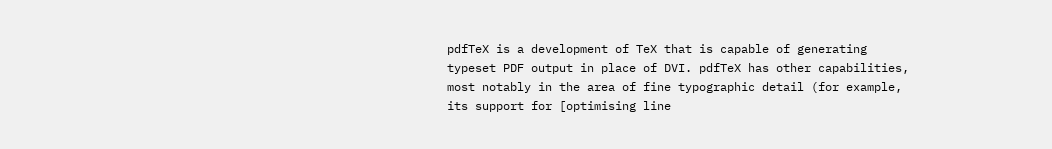pdfTeX is a development of TeX that is capable of generating typeset PDF output in place of DVI. pdfTeX has other capabilities, most notably in the area of fine typographic detail (for example, its support for [optimising line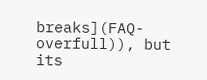breaks](FAQ-overfull)), but its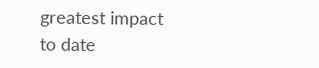greatest impact to date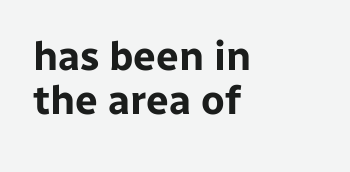has been in the area of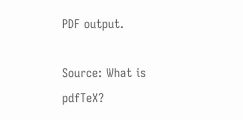PDF output.

Source: What is pdfTeX?